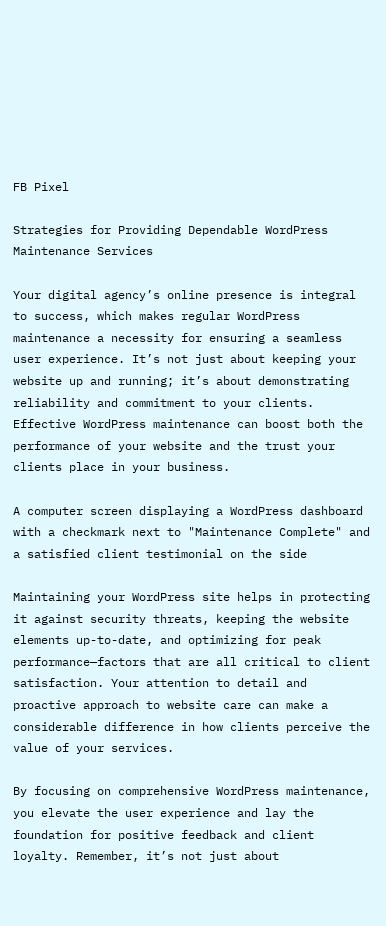FB Pixel

Strategies for Providing Dependable WordPress Maintenance Services

Your digital agency’s online presence is integral to success, which makes regular WordPress maintenance a necessity for ensuring a seamless user experience. It’s not just about keeping your website up and running; it’s about demonstrating reliability and commitment to your clients. Effective WordPress maintenance can boost both the performance of your website and the trust your clients place in your business.

A computer screen displaying a WordPress dashboard with a checkmark next to "Maintenance Complete" and a satisfied client testimonial on the side

Maintaining your WordPress site helps in protecting it against security threats, keeping the website elements up-to-date, and optimizing for peak performance—factors that are all critical to client satisfaction. Your attention to detail and proactive approach to website care can make a considerable difference in how clients perceive the value of your services.

By focusing on comprehensive WordPress maintenance, you elevate the user experience and lay the foundation for positive feedback and client loyalty. Remember, it’s not just about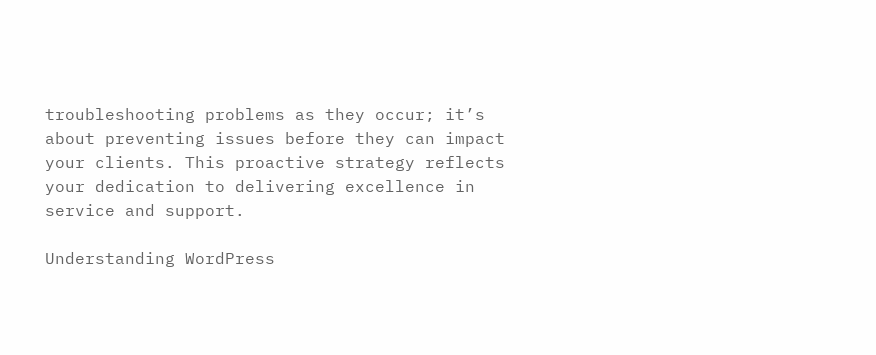troubleshooting problems as they occur; it’s about preventing issues before they can impact your clients. This proactive strategy reflects your dedication to delivering excellence in service and support.

Understanding WordPress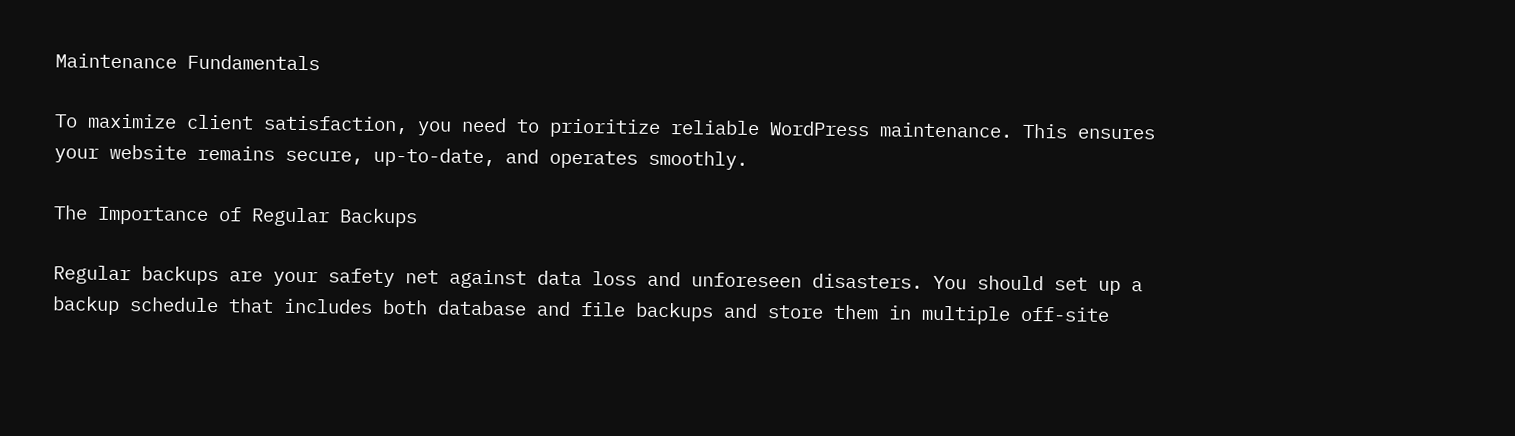Maintenance Fundamentals

To maximize client satisfaction, you need to prioritize reliable WordPress maintenance. This ensures your website remains secure, up-to-date, and operates smoothly.

The Importance of Regular Backups

Regular backups are your safety net against data loss and unforeseen disasters. You should set up a backup schedule that includes both database and file backups and store them in multiple off-site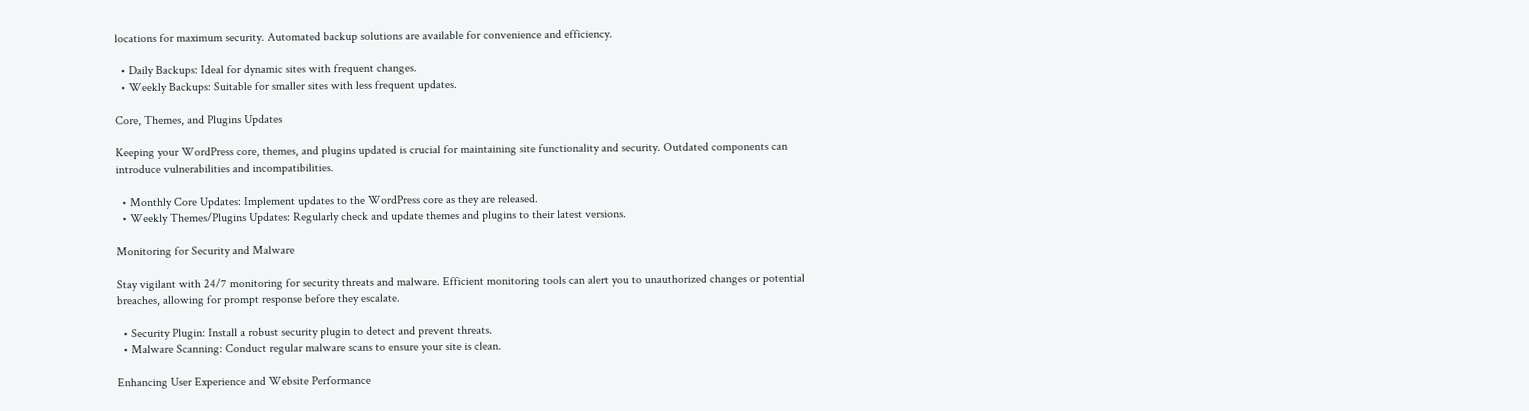locations for maximum security. Automated backup solutions are available for convenience and efficiency.

  • Daily Backups: Ideal for dynamic sites with frequent changes.
  • Weekly Backups: Suitable for smaller sites with less frequent updates.

Core, Themes, and Plugins Updates

Keeping your WordPress core, themes, and plugins updated is crucial for maintaining site functionality and security. Outdated components can introduce vulnerabilities and incompatibilities.

  • Monthly Core Updates: Implement updates to the WordPress core as they are released.
  • Weekly Themes/Plugins Updates: Regularly check and update themes and plugins to their latest versions.

Monitoring for Security and Malware

Stay vigilant with 24/7 monitoring for security threats and malware. Efficient monitoring tools can alert you to unauthorized changes or potential breaches, allowing for prompt response before they escalate.

  • Security Plugin: Install a robust security plugin to detect and prevent threats.
  • Malware Scanning: Conduct regular malware scans to ensure your site is clean.

Enhancing User Experience and Website Performance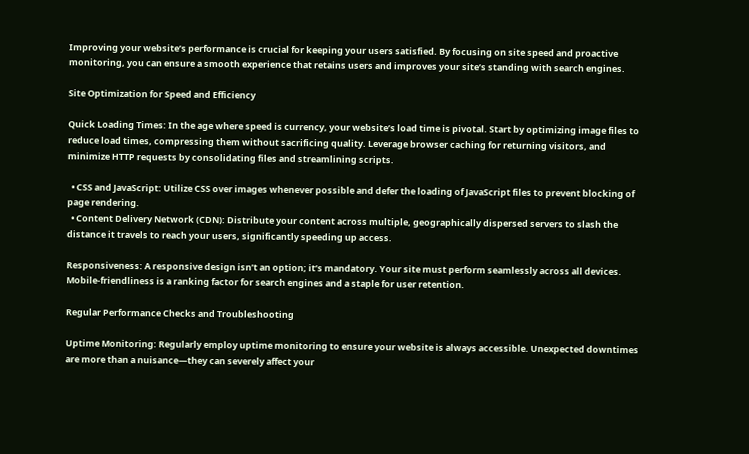Improving your website’s performance is crucial for keeping your users satisfied. By focusing on site speed and proactive monitoring, you can ensure a smooth experience that retains users and improves your site’s standing with search engines.

Site Optimization for Speed and Efficiency

Quick Loading Times: In the age where speed is currency, your website’s load time is pivotal. Start by optimizing image files to reduce load times, compressing them without sacrificing quality. Leverage browser caching for returning visitors, and minimize HTTP requests by consolidating files and streamlining scripts.

  • CSS and JavaScript: Utilize CSS over images whenever possible and defer the loading of JavaScript files to prevent blocking of page rendering.
  • Content Delivery Network (CDN): Distribute your content across multiple, geographically dispersed servers to slash the distance it travels to reach your users, significantly speeding up access.

Responsiveness: A responsive design isn’t an option; it’s mandatory. Your site must perform seamlessly across all devices. Mobile-friendliness is a ranking factor for search engines and a staple for user retention.

Regular Performance Checks and Troubleshooting

Uptime Monitoring: Regularly employ uptime monitoring to ensure your website is always accessible. Unexpected downtimes are more than a nuisance—they can severely affect your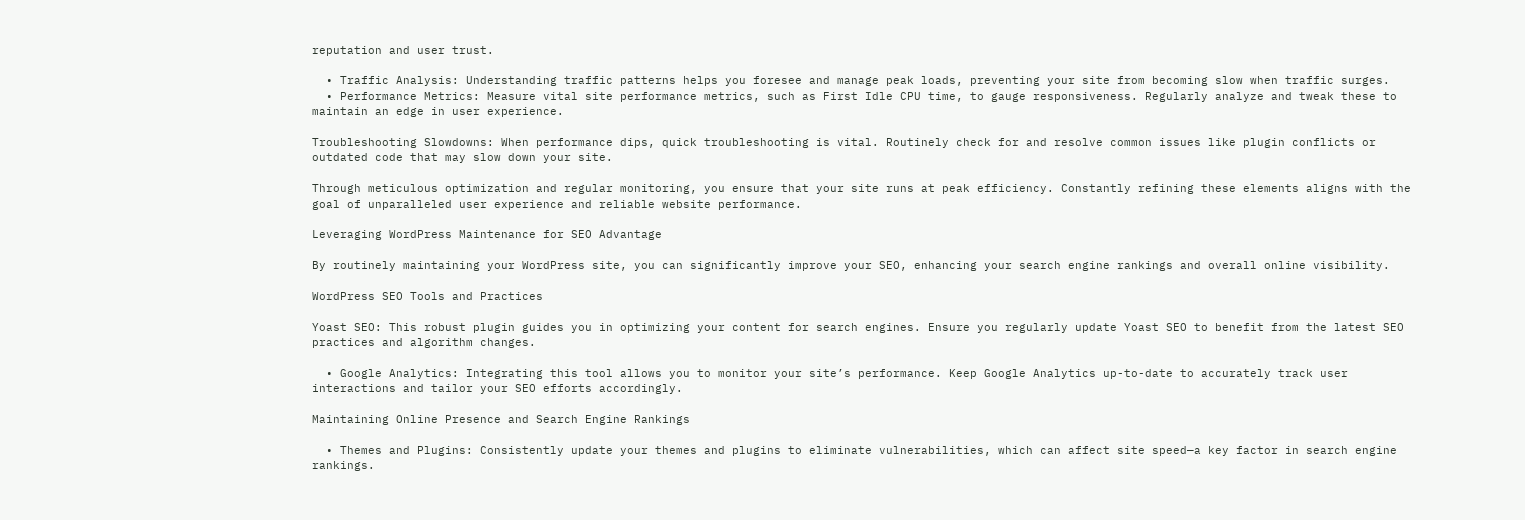reputation and user trust.

  • Traffic Analysis: Understanding traffic patterns helps you foresee and manage peak loads, preventing your site from becoming slow when traffic surges.
  • Performance Metrics: Measure vital site performance metrics, such as First Idle CPU time, to gauge responsiveness. Regularly analyze and tweak these to maintain an edge in user experience.

Troubleshooting Slowdowns: When performance dips, quick troubleshooting is vital. Routinely check for and resolve common issues like plugin conflicts or outdated code that may slow down your site.

Through meticulous optimization and regular monitoring, you ensure that your site runs at peak efficiency. Constantly refining these elements aligns with the goal of unparalleled user experience and reliable website performance.

Leveraging WordPress Maintenance for SEO Advantage

By routinely maintaining your WordPress site, you can significantly improve your SEO, enhancing your search engine rankings and overall online visibility.

WordPress SEO Tools and Practices

Yoast SEO: This robust plugin guides you in optimizing your content for search engines. Ensure you regularly update Yoast SEO to benefit from the latest SEO practices and algorithm changes.

  • Google Analytics: Integrating this tool allows you to monitor your site’s performance. Keep Google Analytics up-to-date to accurately track user interactions and tailor your SEO efforts accordingly.

Maintaining Online Presence and Search Engine Rankings

  • Themes and Plugins: Consistently update your themes and plugins to eliminate vulnerabilities, which can affect site speed—a key factor in search engine rankings.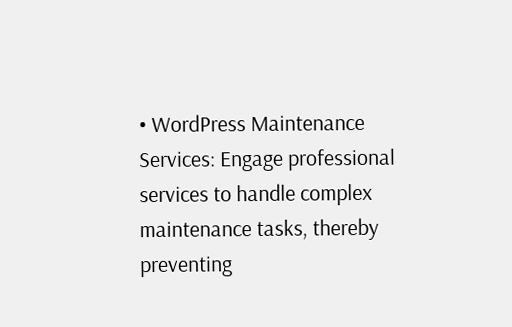• WordPress Maintenance Services: Engage professional services to handle complex maintenance tasks, thereby preventing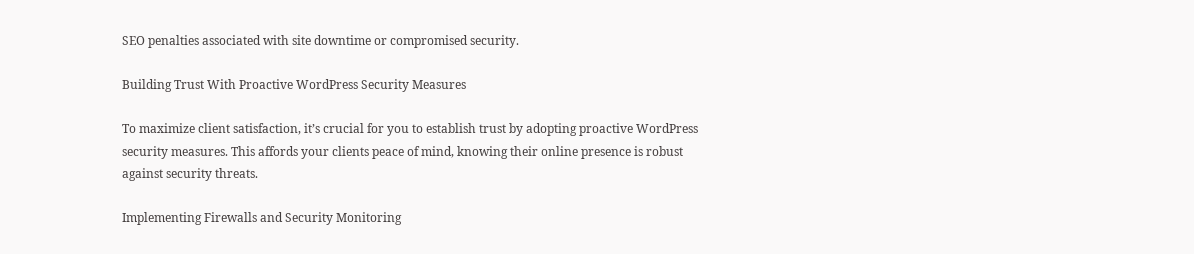SEO penalties associated with site downtime or compromised security.

Building Trust With Proactive WordPress Security Measures

To maximize client satisfaction, it’s crucial for you to establish trust by adopting proactive WordPress security measures. This affords your clients peace of mind, knowing their online presence is robust against security threats.

Implementing Firewalls and Security Monitoring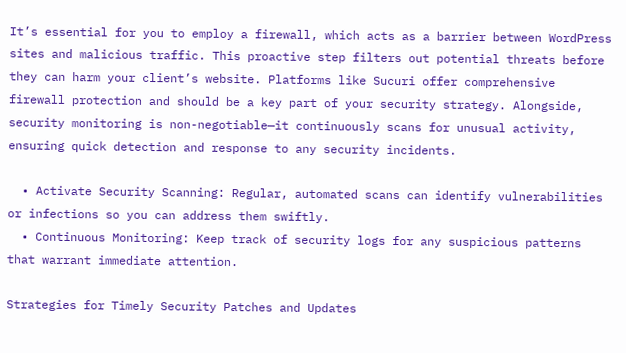It’s essential for you to employ a firewall, which acts as a barrier between WordPress sites and malicious traffic. This proactive step filters out potential threats before they can harm your client’s website. Platforms like Sucuri offer comprehensive firewall protection and should be a key part of your security strategy. Alongside, security monitoring is non-negotiable—it continuously scans for unusual activity, ensuring quick detection and response to any security incidents.

  • Activate Security Scanning: Regular, automated scans can identify vulnerabilities or infections so you can address them swiftly.
  • Continuous Monitoring: Keep track of security logs for any suspicious patterns that warrant immediate attention.

Strategies for Timely Security Patches and Updates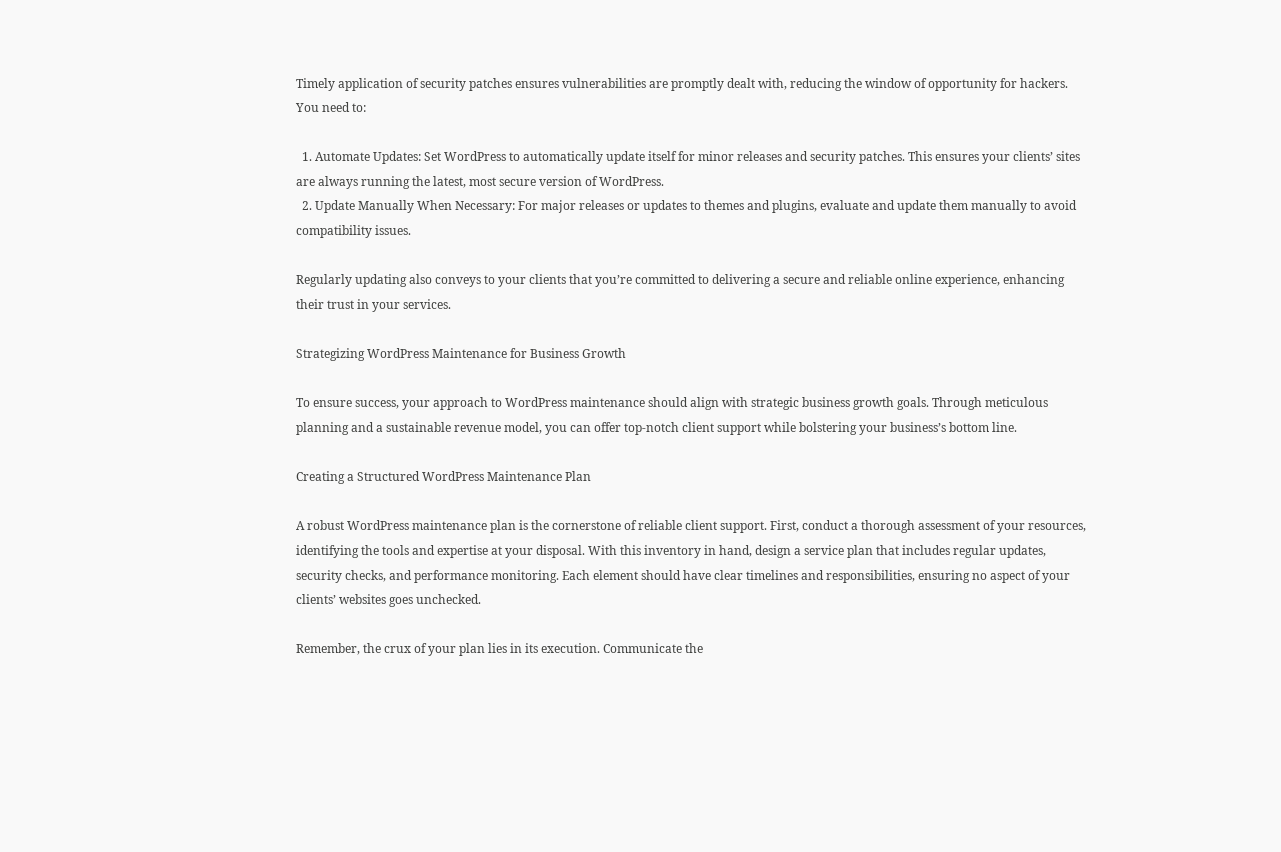Timely application of security patches ensures vulnerabilities are promptly dealt with, reducing the window of opportunity for hackers. You need to:

  1. Automate Updates: Set WordPress to automatically update itself for minor releases and security patches. This ensures your clients’ sites are always running the latest, most secure version of WordPress.
  2. Update Manually When Necessary: For major releases or updates to themes and plugins, evaluate and update them manually to avoid compatibility issues.

Regularly updating also conveys to your clients that you’re committed to delivering a secure and reliable online experience, enhancing their trust in your services.

Strategizing WordPress Maintenance for Business Growth

To ensure success, your approach to WordPress maintenance should align with strategic business growth goals. Through meticulous planning and a sustainable revenue model, you can offer top-notch client support while bolstering your business’s bottom line.

Creating a Structured WordPress Maintenance Plan

A robust WordPress maintenance plan is the cornerstone of reliable client support. First, conduct a thorough assessment of your resources, identifying the tools and expertise at your disposal. With this inventory in hand, design a service plan that includes regular updates, security checks, and performance monitoring. Each element should have clear timelines and responsibilities, ensuring no aspect of your clients’ websites goes unchecked.

Remember, the crux of your plan lies in its execution. Communicate the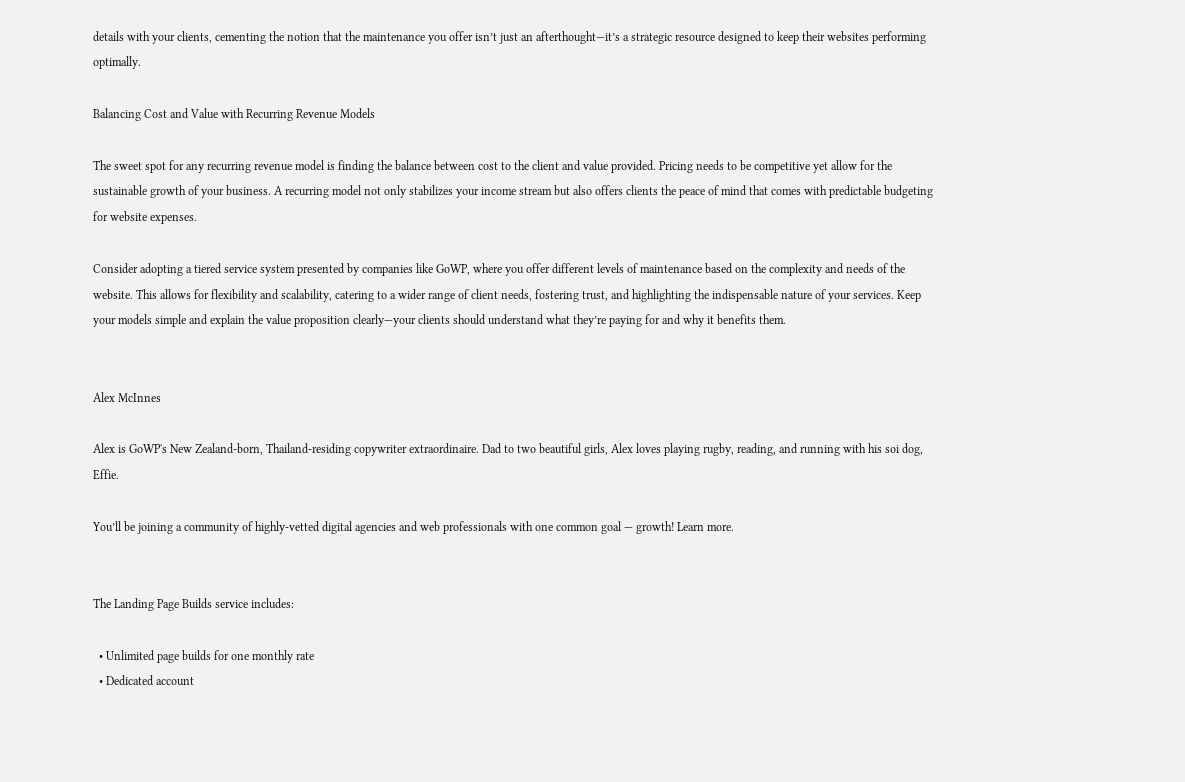details with your clients, cementing the notion that the maintenance you offer isn’t just an afterthought—it’s a strategic resource designed to keep their websites performing optimally.

Balancing Cost and Value with Recurring Revenue Models

The sweet spot for any recurring revenue model is finding the balance between cost to the client and value provided. Pricing needs to be competitive yet allow for the sustainable growth of your business. A recurring model not only stabilizes your income stream but also offers clients the peace of mind that comes with predictable budgeting for website expenses.

Consider adopting a tiered service system presented by companies like GoWP, where you offer different levels of maintenance based on the complexity and needs of the website. This allows for flexibility and scalability, catering to a wider range of client needs, fostering trust, and highlighting the indispensable nature of your services. Keep your models simple and explain the value proposition clearly—your clients should understand what they’re paying for and why it benefits them.


Alex McInnes

Alex is GoWP's New Zealand-born, Thailand-residing copywriter extraordinaire. Dad to two beautiful girls, Alex loves playing rugby, reading, and running with his soi dog, Effie.

You’ll be joining a community of highly-vetted digital agencies and web professionals with one common goal — growth! Learn more.


The Landing Page Builds service includes:

  • Unlimited page builds for one monthly rate
  • Dedicated account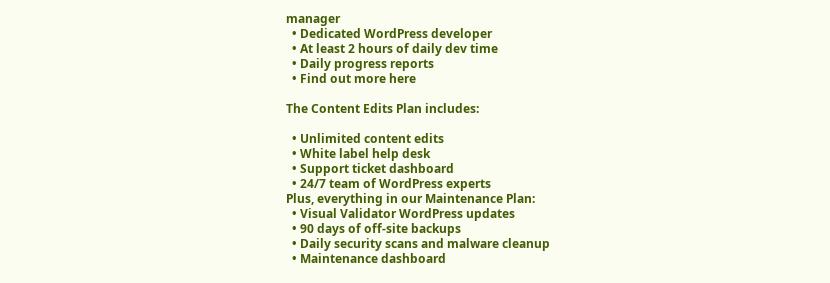manager
  • Dedicated WordPress developer
  • At least 2 hours of daily dev time
  • Daily progress reports
  • Find out more here

The Content Edits Plan includes:

  • Unlimited content edits
  • White label help desk
  • Support ticket dashboard
  • 24/7 team of WordPress experts
Plus, everything in our Maintenance Plan:
  • Visual Validator WordPress updates
  • 90 days of off-site backups
  • Daily security scans and malware cleanup
  • Maintenance dashboard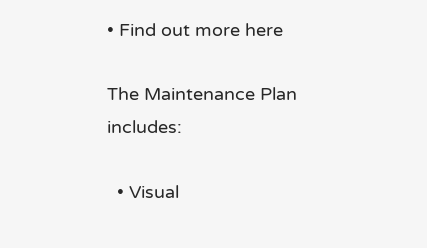• Find out more here

The Maintenance Plan includes:

  • Visual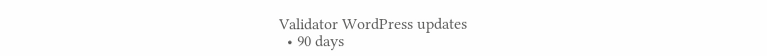Validator WordPress updates
  • 90 days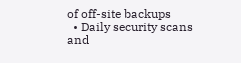of off-site backups
  • Daily security scans and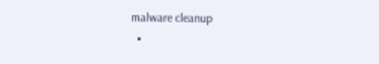malware cleanup
  •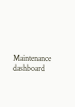Maintenance dashboard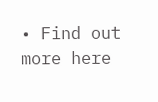• Find out more here